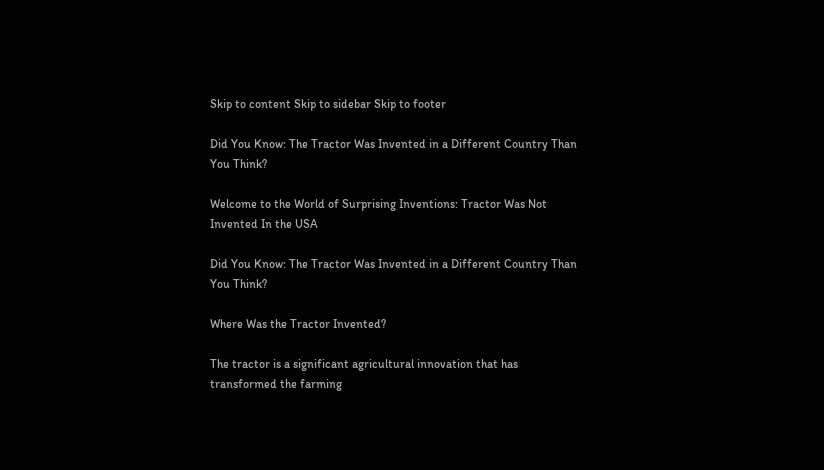Skip to content Skip to sidebar Skip to footer

Did You Know: The Tractor Was Invented in a Different Country Than You Think?

Welcome to the World of Surprising Inventions: Tractor Was Not Invented In the USA

Did You Know: The Tractor Was Invented in a Different Country Than You Think?

Where Was the Tractor Invented?

The tractor is a significant agricultural innovation that has transformed the farming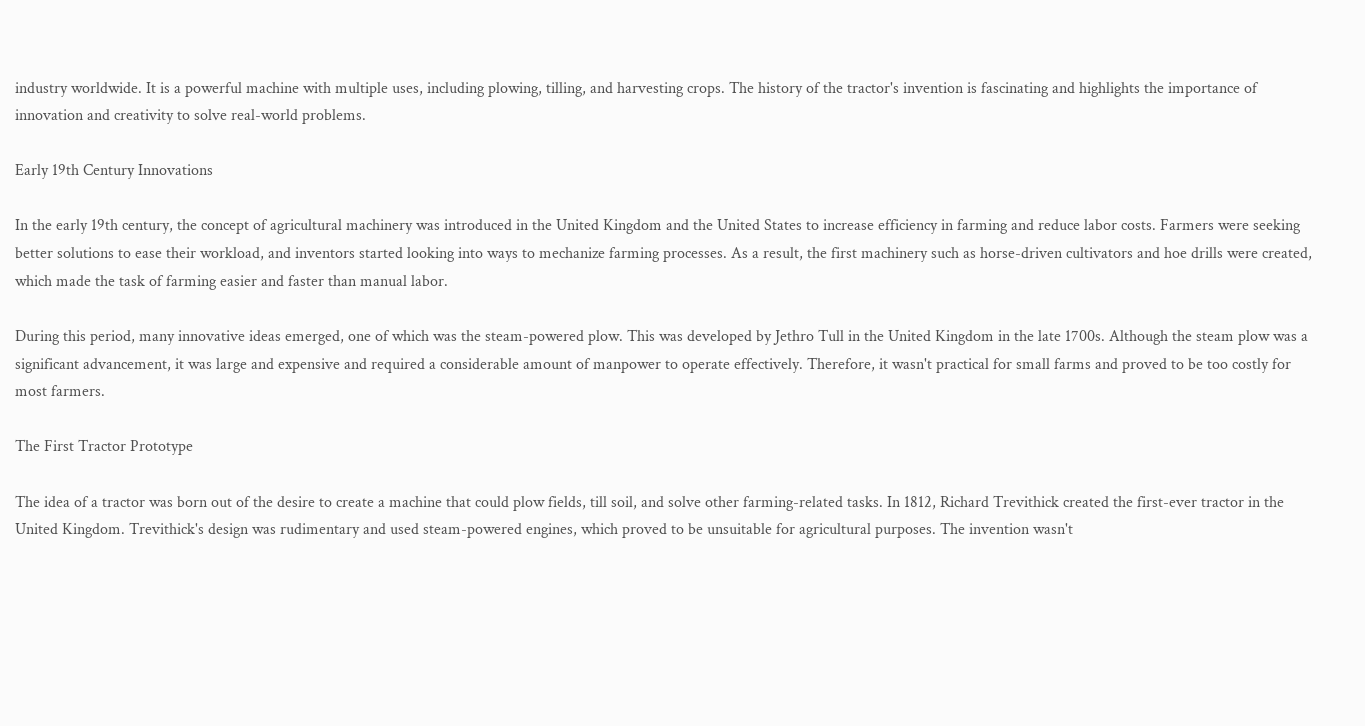industry worldwide. It is a powerful machine with multiple uses, including plowing, tilling, and harvesting crops. The history of the tractor's invention is fascinating and highlights the importance of innovation and creativity to solve real-world problems.

Early 19th Century Innovations

In the early 19th century, the concept of agricultural machinery was introduced in the United Kingdom and the United States to increase efficiency in farming and reduce labor costs. Farmers were seeking better solutions to ease their workload, and inventors started looking into ways to mechanize farming processes. As a result, the first machinery such as horse-driven cultivators and hoe drills were created, which made the task of farming easier and faster than manual labor.

During this period, many innovative ideas emerged, one of which was the steam-powered plow. This was developed by Jethro Tull in the United Kingdom in the late 1700s. Although the steam plow was a significant advancement, it was large and expensive and required a considerable amount of manpower to operate effectively. Therefore, it wasn't practical for small farms and proved to be too costly for most farmers.

The First Tractor Prototype

The idea of a tractor was born out of the desire to create a machine that could plow fields, till soil, and solve other farming-related tasks. In 1812, Richard Trevithick created the first-ever tractor in the United Kingdom. Trevithick's design was rudimentary and used steam-powered engines, which proved to be unsuitable for agricultural purposes. The invention wasn't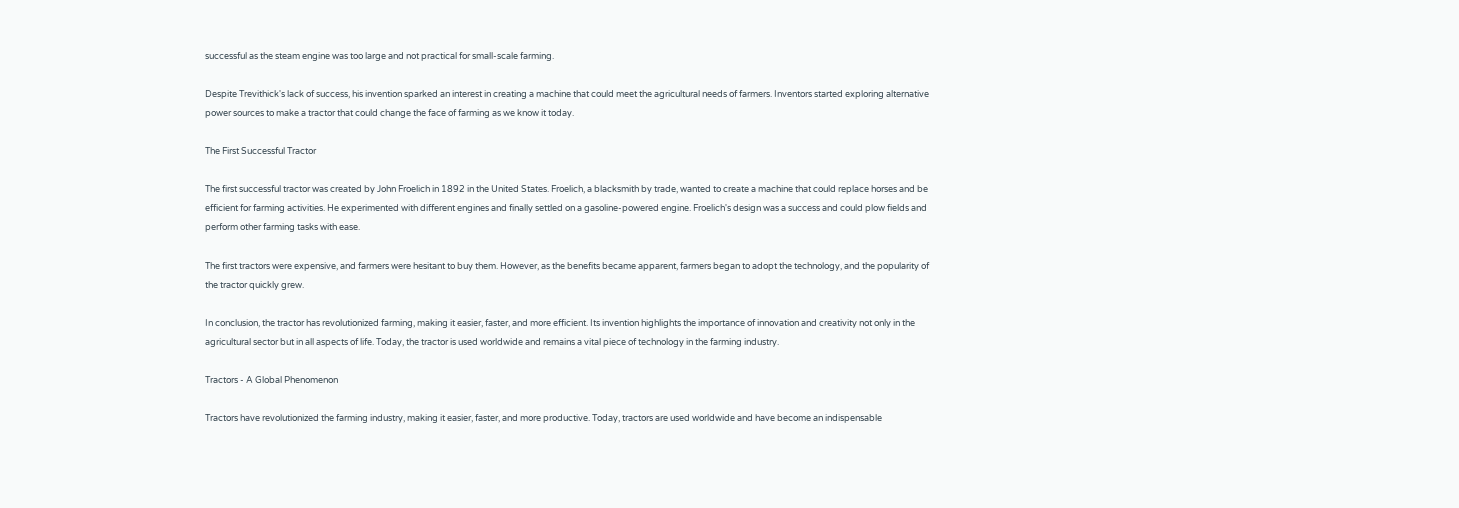successful as the steam engine was too large and not practical for small-scale farming.

Despite Trevithick's lack of success, his invention sparked an interest in creating a machine that could meet the agricultural needs of farmers. Inventors started exploring alternative power sources to make a tractor that could change the face of farming as we know it today.

The First Successful Tractor

The first successful tractor was created by John Froelich in 1892 in the United States. Froelich, a blacksmith by trade, wanted to create a machine that could replace horses and be efficient for farming activities. He experimented with different engines and finally settled on a gasoline-powered engine. Froelich's design was a success and could plow fields and perform other farming tasks with ease.

The first tractors were expensive, and farmers were hesitant to buy them. However, as the benefits became apparent, farmers began to adopt the technology, and the popularity of the tractor quickly grew.

In conclusion, the tractor has revolutionized farming, making it easier, faster, and more efficient. Its invention highlights the importance of innovation and creativity not only in the agricultural sector but in all aspects of life. Today, the tractor is used worldwide and remains a vital piece of technology in the farming industry.

Tractors - A Global Phenomenon

Tractors have revolutionized the farming industry, making it easier, faster, and more productive. Today, tractors are used worldwide and have become an indispensable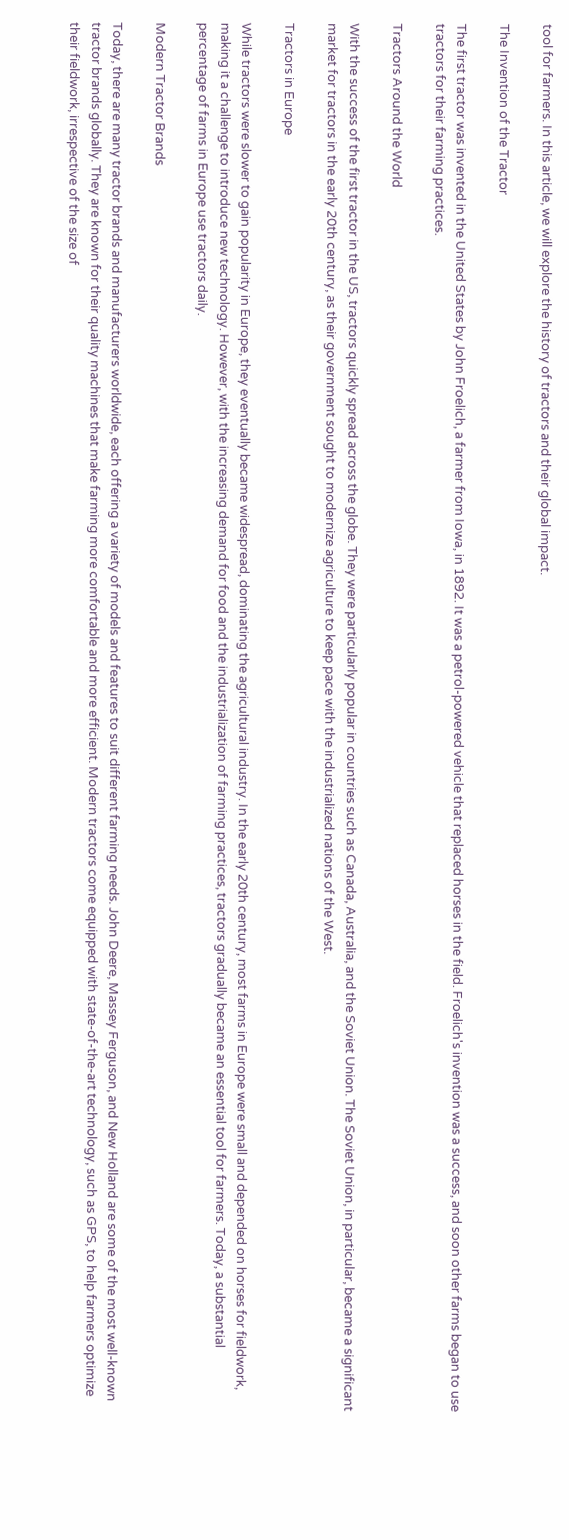tool for farmers. In this article, we will explore the history of tractors and their global impact.

The Invention of the Tractor

The first tractor was invented in the United States by John Froelich, a farmer from Iowa, in 1892. It was a petrol-powered vehicle that replaced horses in the field. Froelich's invention was a success, and soon other farms began to use tractors for their farming practices.

Tractors Around the World

With the success of the first tractor in the US, tractors quickly spread across the globe. They were particularly popular in countries such as Canada, Australia, and the Soviet Union. The Soviet Union, in particular, became a significant market for tractors in the early 20th century, as their government sought to modernize agriculture to keep pace with the industrialized nations of the West.

Tractors in Europe

While tractors were slower to gain popularity in Europe, they eventually became widespread, dominating the agricultural industry. In the early 20th century, most farms in Europe were small and depended on horses for fieldwork, making it a challenge to introduce new technology. However, with the increasing demand for food and the industrialization of farming practices, tractors gradually became an essential tool for farmers. Today, a substantial percentage of farms in Europe use tractors daily.

Modern Tractor Brands

Today, there are many tractor brands and manufacturers worldwide, each offering a variety of models and features to suit different farming needs. John Deere, Massey Ferguson, and New Holland are some of the most well-known tractor brands globally. They are known for their quality machines that make farming more comfortable and more efficient. Modern tractors come equipped with state-of-the-art technology, such as GPS, to help farmers optimize their fieldwork, irrespective of the size of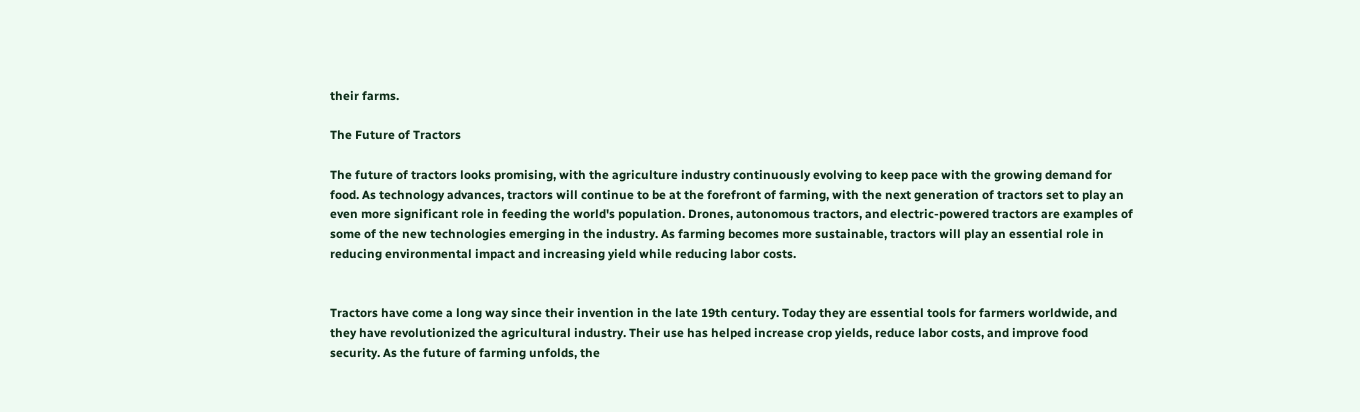their farms.

The Future of Tractors

The future of tractors looks promising, with the agriculture industry continuously evolving to keep pace with the growing demand for food. As technology advances, tractors will continue to be at the forefront of farming, with the next generation of tractors set to play an even more significant role in feeding the world's population. Drones, autonomous tractors, and electric-powered tractors are examples of some of the new technologies emerging in the industry. As farming becomes more sustainable, tractors will play an essential role in reducing environmental impact and increasing yield while reducing labor costs.


Tractors have come a long way since their invention in the late 19th century. Today they are essential tools for farmers worldwide, and they have revolutionized the agricultural industry. Their use has helped increase crop yields, reduce labor costs, and improve food security. As the future of farming unfolds, the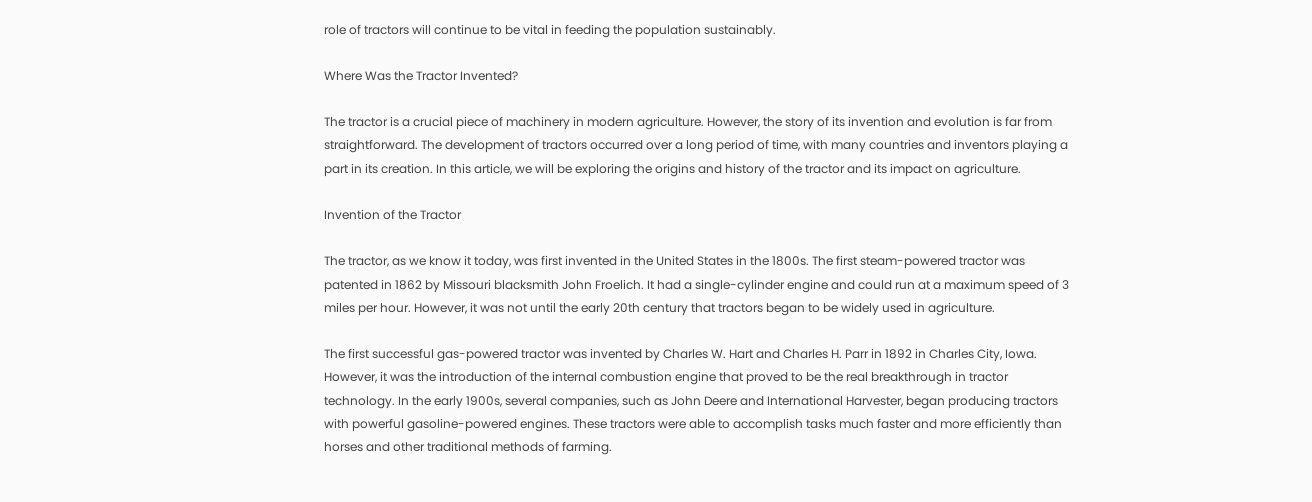role of tractors will continue to be vital in feeding the population sustainably.

Where Was the Tractor Invented?

The tractor is a crucial piece of machinery in modern agriculture. However, the story of its invention and evolution is far from straightforward. The development of tractors occurred over a long period of time, with many countries and inventors playing a part in its creation. In this article, we will be exploring the origins and history of the tractor and its impact on agriculture.

Invention of the Tractor

The tractor, as we know it today, was first invented in the United States in the 1800s. The first steam-powered tractor was patented in 1862 by Missouri blacksmith John Froelich. It had a single-cylinder engine and could run at a maximum speed of 3 miles per hour. However, it was not until the early 20th century that tractors began to be widely used in agriculture.

The first successful gas-powered tractor was invented by Charles W. Hart and Charles H. Parr in 1892 in Charles City, Iowa. However, it was the introduction of the internal combustion engine that proved to be the real breakthrough in tractor technology. In the early 1900s, several companies, such as John Deere and International Harvester, began producing tractors with powerful gasoline-powered engines. These tractors were able to accomplish tasks much faster and more efficiently than horses and other traditional methods of farming.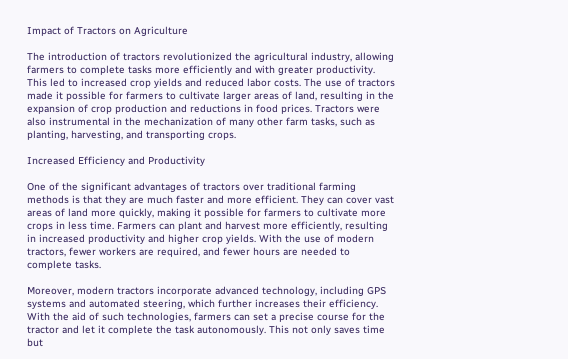Impact of Tractors on Agriculture

The introduction of tractors revolutionized the agricultural industry, allowing farmers to complete tasks more efficiently and with greater productivity. This led to increased crop yields and reduced labor costs. The use of tractors made it possible for farmers to cultivate larger areas of land, resulting in the expansion of crop production and reductions in food prices. Tractors were also instrumental in the mechanization of many other farm tasks, such as planting, harvesting, and transporting crops.

Increased Efficiency and Productivity

One of the significant advantages of tractors over traditional farming methods is that they are much faster and more efficient. They can cover vast areas of land more quickly, making it possible for farmers to cultivate more crops in less time. Farmers can plant and harvest more efficiently, resulting in increased productivity and higher crop yields. With the use of modern tractors, fewer workers are required, and fewer hours are needed to complete tasks.

Moreover, modern tractors incorporate advanced technology, including GPS systems and automated steering, which further increases their efficiency. With the aid of such technologies, farmers can set a precise course for the tractor and let it complete the task autonomously. This not only saves time but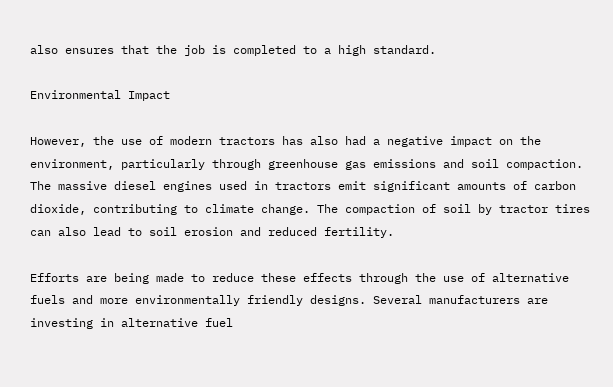also ensures that the job is completed to a high standard.

Environmental Impact

However, the use of modern tractors has also had a negative impact on the environment, particularly through greenhouse gas emissions and soil compaction. The massive diesel engines used in tractors emit significant amounts of carbon dioxide, contributing to climate change. The compaction of soil by tractor tires can also lead to soil erosion and reduced fertility.

Efforts are being made to reduce these effects through the use of alternative fuels and more environmentally friendly designs. Several manufacturers are investing in alternative fuel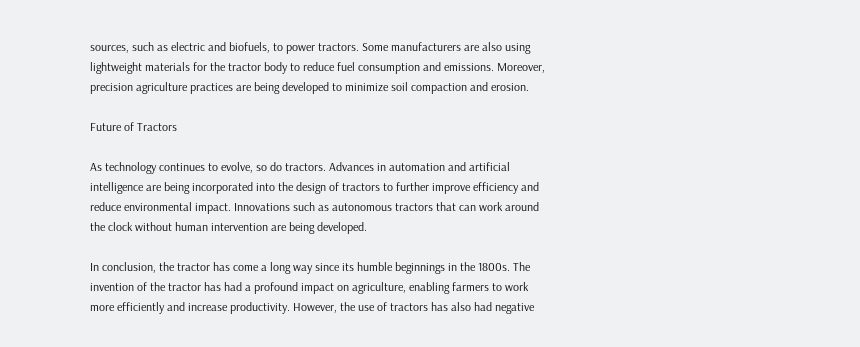sources, such as electric and biofuels, to power tractors. Some manufacturers are also using lightweight materials for the tractor body to reduce fuel consumption and emissions. Moreover, precision agriculture practices are being developed to minimize soil compaction and erosion.

Future of Tractors

As technology continues to evolve, so do tractors. Advances in automation and artificial intelligence are being incorporated into the design of tractors to further improve efficiency and reduce environmental impact. Innovations such as autonomous tractors that can work around the clock without human intervention are being developed.

In conclusion, the tractor has come a long way since its humble beginnings in the 1800s. The invention of the tractor has had a profound impact on agriculture, enabling farmers to work more efficiently and increase productivity. However, the use of tractors has also had negative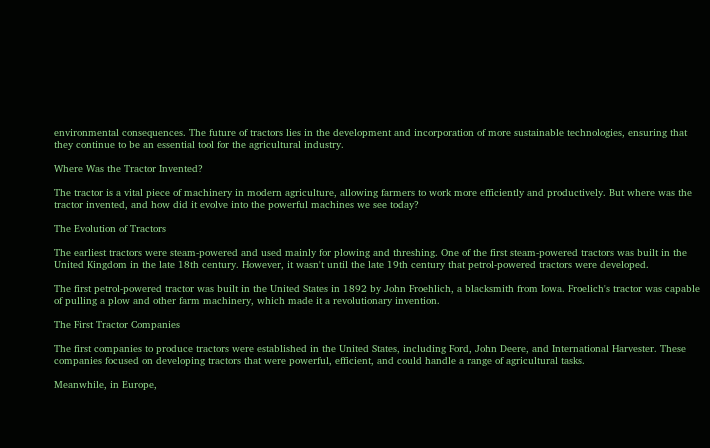environmental consequences. The future of tractors lies in the development and incorporation of more sustainable technologies, ensuring that they continue to be an essential tool for the agricultural industry.

Where Was the Tractor Invented?

The tractor is a vital piece of machinery in modern agriculture, allowing farmers to work more efficiently and productively. But where was the tractor invented, and how did it evolve into the powerful machines we see today?

The Evolution of Tractors

The earliest tractors were steam-powered and used mainly for plowing and threshing. One of the first steam-powered tractors was built in the United Kingdom in the late 18th century. However, it wasn't until the late 19th century that petrol-powered tractors were developed.

The first petrol-powered tractor was built in the United States in 1892 by John Froehlich, a blacksmith from Iowa. Froelich's tractor was capable of pulling a plow and other farm machinery, which made it a revolutionary invention.

The First Tractor Companies

The first companies to produce tractors were established in the United States, including Ford, John Deere, and International Harvester. These companies focused on developing tractors that were powerful, efficient, and could handle a range of agricultural tasks.

Meanwhile, in Europe,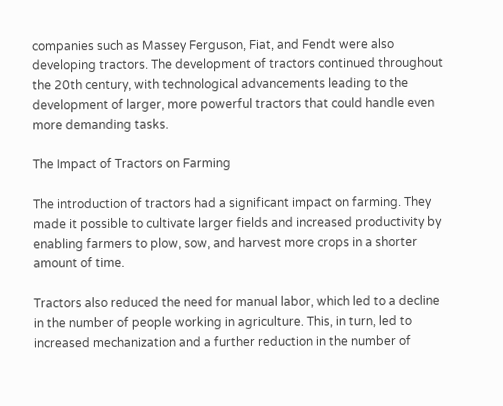companies such as Massey Ferguson, Fiat, and Fendt were also developing tractors. The development of tractors continued throughout the 20th century, with technological advancements leading to the development of larger, more powerful tractors that could handle even more demanding tasks.

The Impact of Tractors on Farming

The introduction of tractors had a significant impact on farming. They made it possible to cultivate larger fields and increased productivity by enabling farmers to plow, sow, and harvest more crops in a shorter amount of time.

Tractors also reduced the need for manual labor, which led to a decline in the number of people working in agriculture. This, in turn, led to increased mechanization and a further reduction in the number of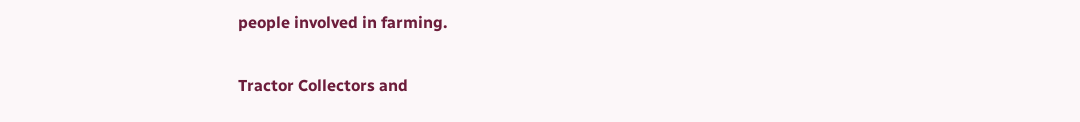people involved in farming.

Tractor Collectors and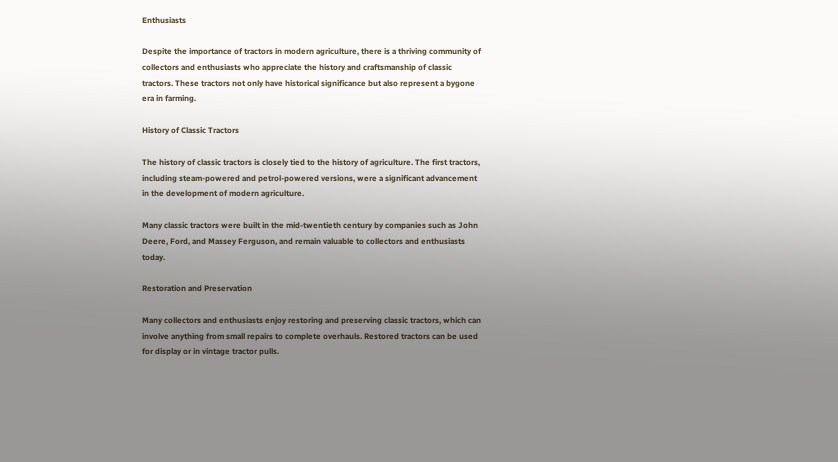Enthusiasts

Despite the importance of tractors in modern agriculture, there is a thriving community of collectors and enthusiasts who appreciate the history and craftsmanship of classic tractors. These tractors not only have historical significance but also represent a bygone era in farming.

History of Classic Tractors

The history of classic tractors is closely tied to the history of agriculture. The first tractors, including steam-powered and petrol-powered versions, were a significant advancement in the development of modern agriculture.

Many classic tractors were built in the mid-twentieth century by companies such as John Deere, Ford, and Massey Ferguson, and remain valuable to collectors and enthusiasts today.

Restoration and Preservation

Many collectors and enthusiasts enjoy restoring and preserving classic tractors, which can involve anything from small repairs to complete overhauls. Restored tractors can be used for display or in vintage tractor pulls.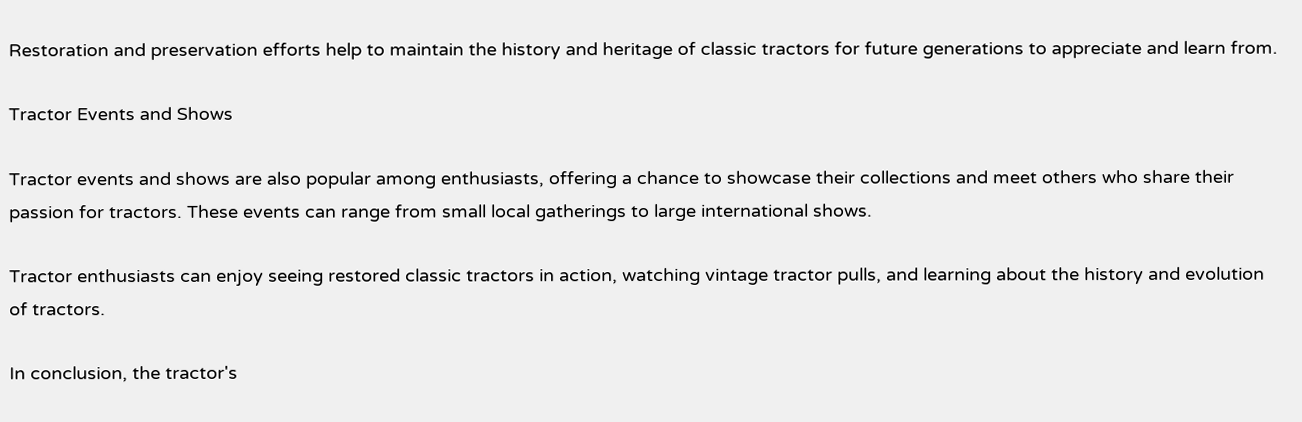Restoration and preservation efforts help to maintain the history and heritage of classic tractors for future generations to appreciate and learn from.

Tractor Events and Shows

Tractor events and shows are also popular among enthusiasts, offering a chance to showcase their collections and meet others who share their passion for tractors. These events can range from small local gatherings to large international shows.

Tractor enthusiasts can enjoy seeing restored classic tractors in action, watching vintage tractor pulls, and learning about the history and evolution of tractors.

In conclusion, the tractor's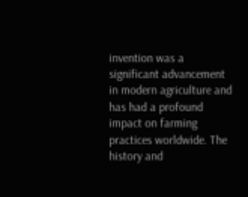invention was a significant advancement in modern agriculture and has had a profound impact on farming practices worldwide. The history and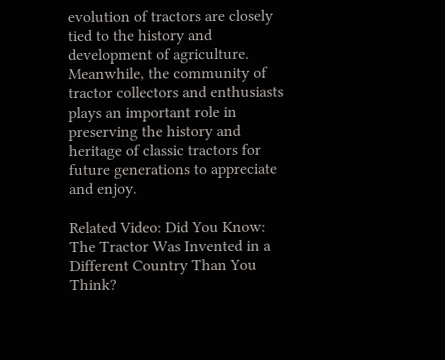evolution of tractors are closely tied to the history and development of agriculture. Meanwhile, the community of tractor collectors and enthusiasts plays an important role in preserving the history and heritage of classic tractors for future generations to appreciate and enjoy.

Related Video: Did You Know: The Tractor Was Invented in a Different Country Than You Think?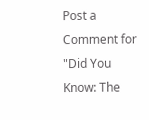Post a Comment for "Did You Know: The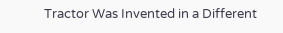Tractor Was Invented in a Different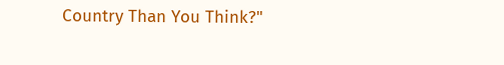Country Than You Think?"